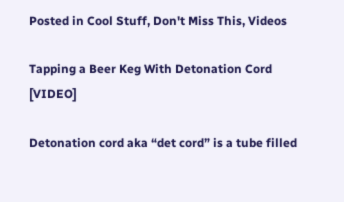Posted in Cool Stuff, Don't Miss This, Videos

Tapping a Beer Keg With Detonation Cord [VIDEO]

Detonation cord aka “det cord” is a tube filled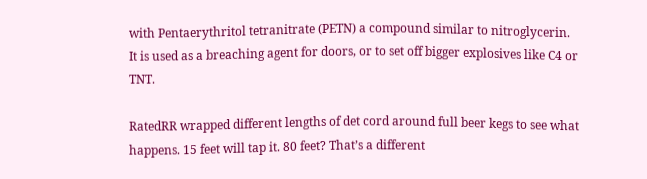with Pentaerythritol tetranitrate (PETN) a compound similar to nitroglycerin.  It is used as a breaching agent for doors, or to set off bigger explosives like C4 or TNT.

RatedRR wrapped different lengths of det cord around full beer kegs to see what happens. 15 feet will tap it. 80 feet? That’s a different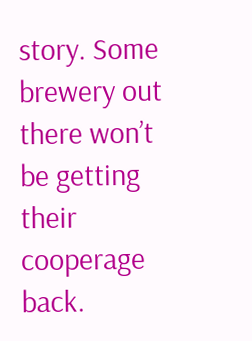story. Some brewery out there won’t be getting their cooperage back.